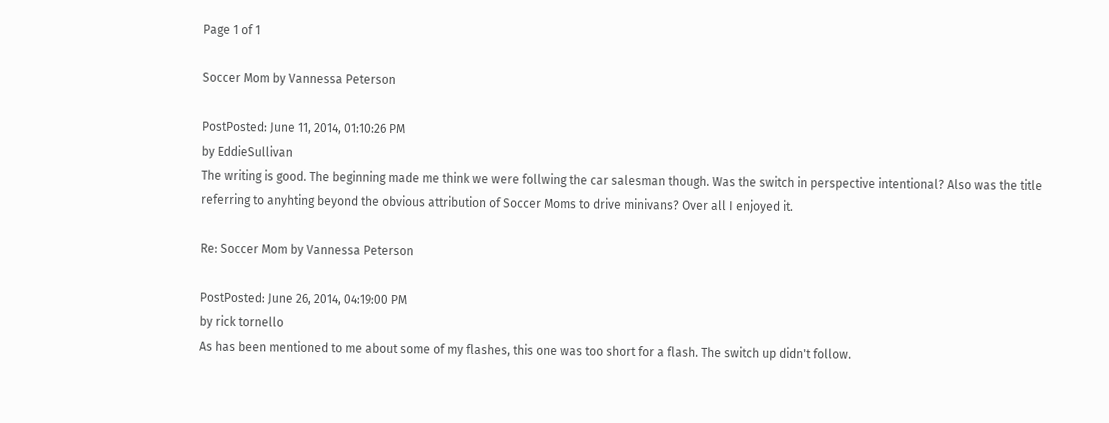Page 1 of 1

Soccer Mom by Vannessa Peterson

PostPosted: June 11, 2014, 01:10:26 PM
by EddieSullivan
The writing is good. The beginning made me think we were follwing the car salesman though. Was the switch in perspective intentional? Also was the title referring to anyhting beyond the obvious attribution of Soccer Moms to drive minivans? Over all I enjoyed it.

Re: Soccer Mom by Vannessa Peterson

PostPosted: June 26, 2014, 04:19:00 PM
by rick tornello
As has been mentioned to me about some of my flashes, this one was too short for a flash. The switch up didn't follow.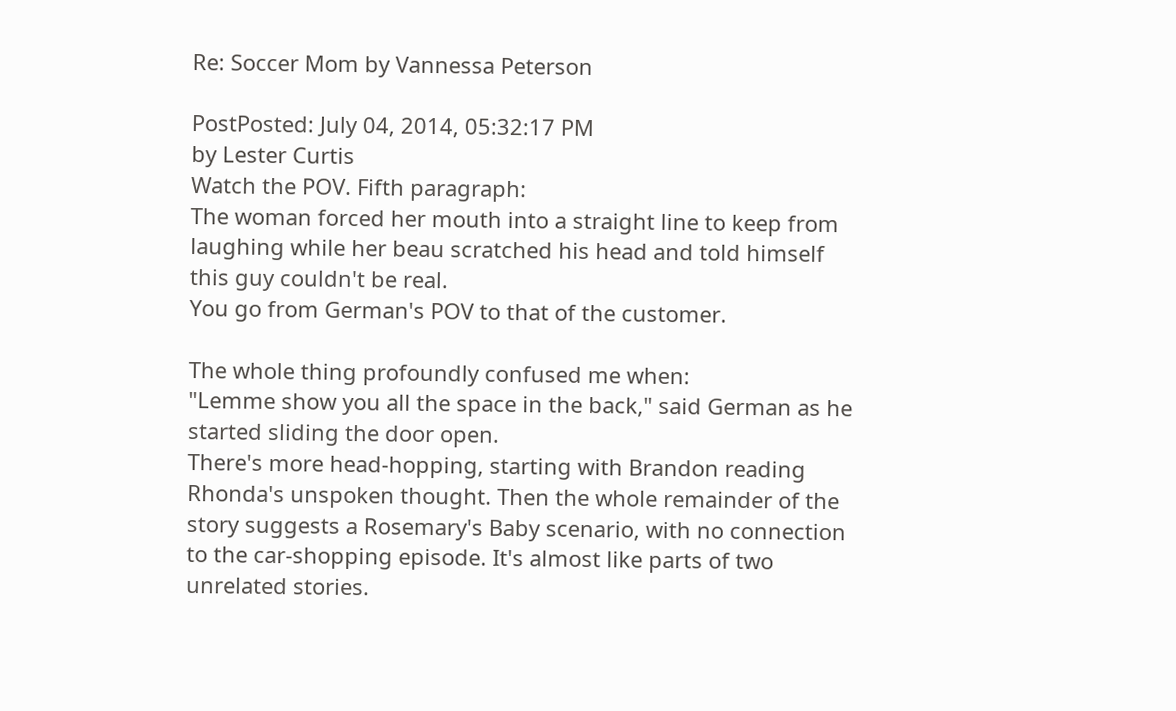Re: Soccer Mom by Vannessa Peterson

PostPosted: July 04, 2014, 05:32:17 PM
by Lester Curtis
Watch the POV. Fifth paragraph:
The woman forced her mouth into a straight line to keep from laughing while her beau scratched his head and told himself this guy couldn't be real.
You go from German's POV to that of the customer.

The whole thing profoundly confused me when:
"Lemme show you all the space in the back," said German as he started sliding the door open.
There's more head-hopping, starting with Brandon reading Rhonda's unspoken thought. Then the whole remainder of the story suggests a Rosemary's Baby scenario, with no connection to the car-shopping episode. It's almost like parts of two unrelated stories.